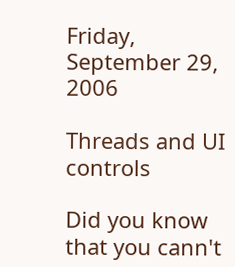Friday, September 29, 2006

Threads and UI controls

Did you know that you cann't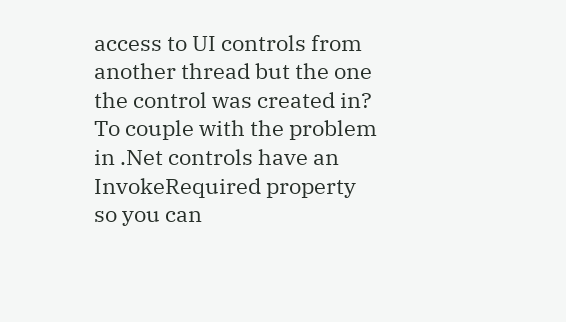access to UI controls from another thread but the one the control was created in?
To couple with the problem in .Net controls have an InvokeRequired property so you can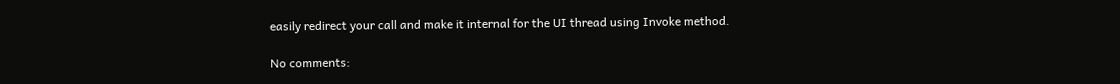easily redirect your call and make it internal for the UI thread using Invoke method.

No comments: